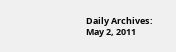Daily Archives: May 2, 2011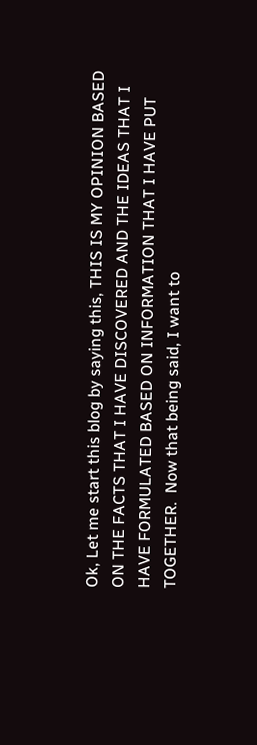Ok, Let me start this blog by saying this, THIS IS MY OPINION BASED ON THE FACTS THAT I HAVE DISCOVERED AND THE IDEAS THAT I HAVE FORMULATED BASED ON INFORMATION THAT I HAVE PUT TOGETHER.  Now that being said, I want to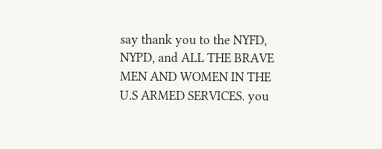say thank you to the NYFD, NYPD, and ALL THE BRAVE MEN AND WOMEN IN THE U.S ARMED SERVICES. you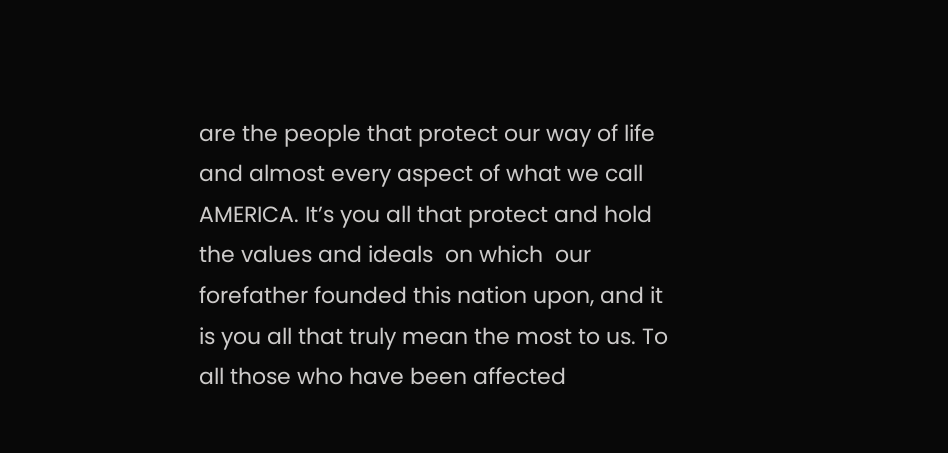are the people that protect our way of life and almost every aspect of what we call  AMERICA. It’s you all that protect and hold the values and ideals  on which  our forefather founded this nation upon, and it is you all that truly mean the most to us. To all those who have been affected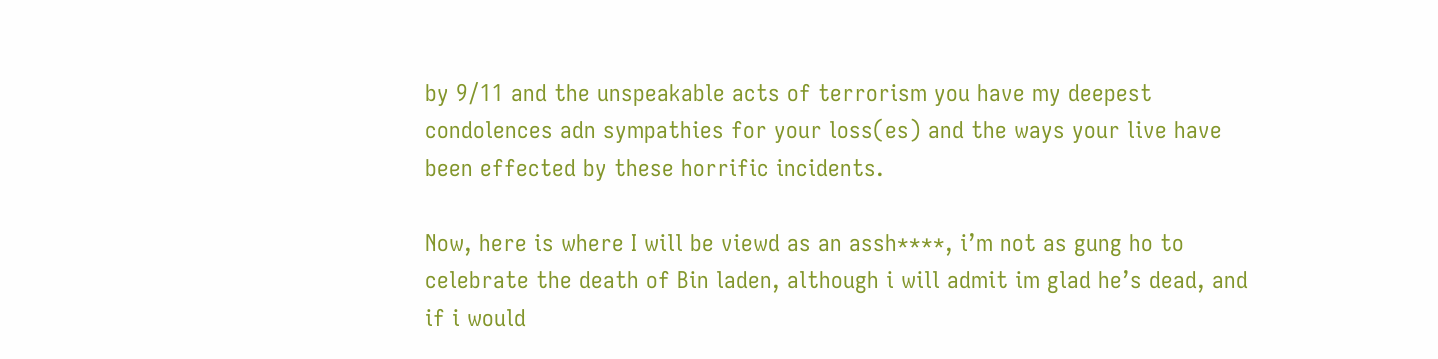by 9/11 and the unspeakable acts of terrorism you have my deepest condolences adn sympathies for your loss(es) and the ways your live have been effected by these horrific incidents.

Now, here is where I will be viewd as an assh****, i’m not as gung ho to celebrate the death of Bin laden, although i will admit im glad he’s dead, and if i would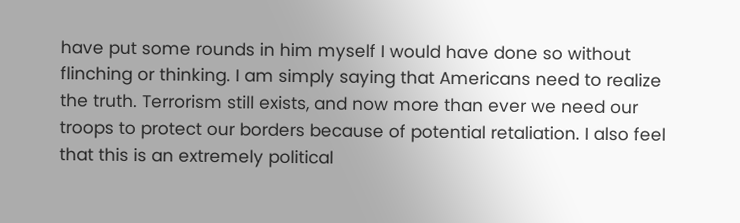have put some rounds in him myself I would have done so without flinching or thinking. I am simply saying that Americans need to realize the truth. Terrorism still exists, and now more than ever we need our troops to protect our borders because of potential retaliation. I also feel that this is an extremely political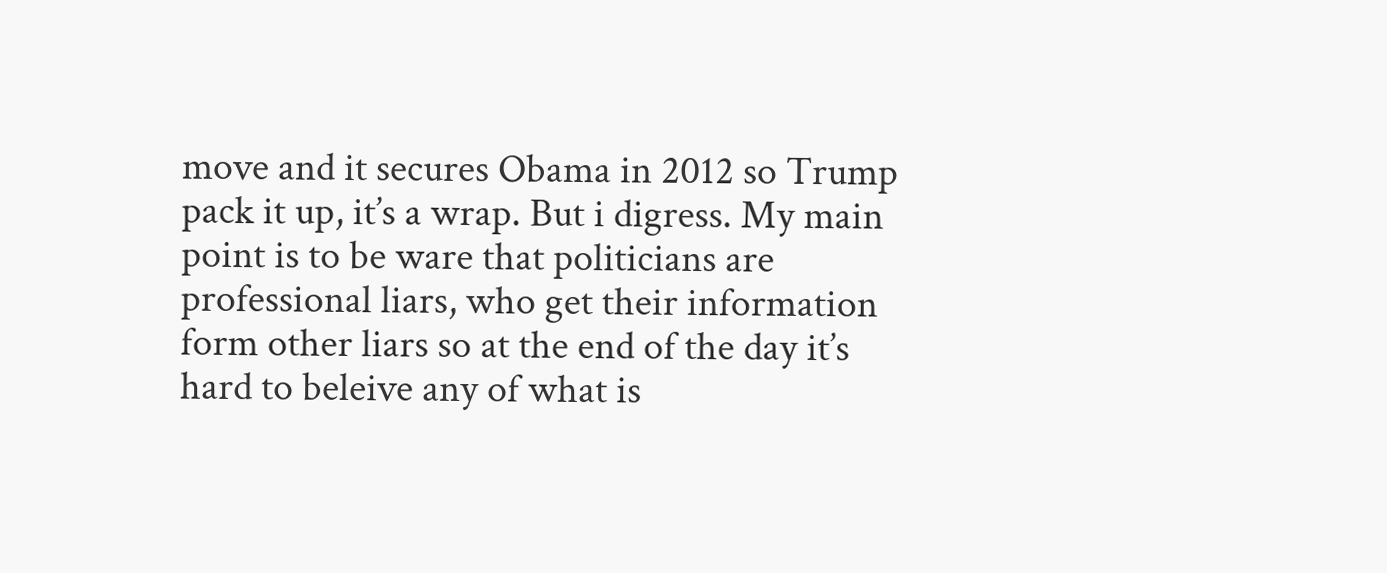move and it secures Obama in 2012 so Trump pack it up, it’s a wrap. But i digress. My main point is to be ware that politicians are professional liars, who get their information form other liars so at the end of the day it’s hard to beleive any of what is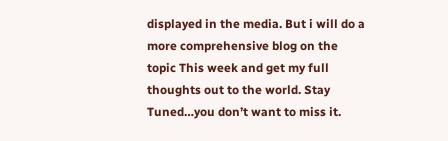displayed in the media. But i will do a more comprehensive blog on the topic This week and get my full thoughts out to the world. Stay Tuned…you don’t want to miss it.